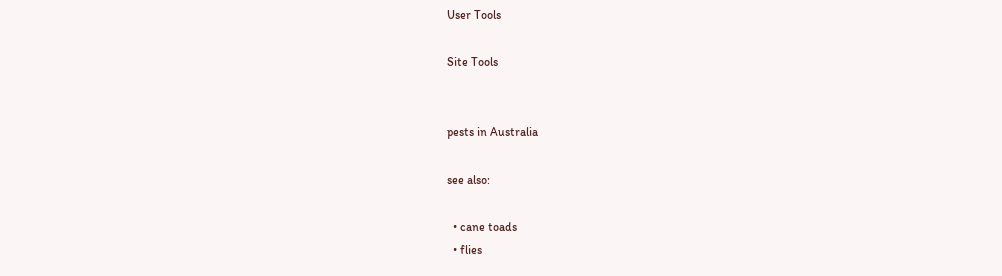User Tools

Site Tools


pests in Australia

see also:

  • cane toads
  • flies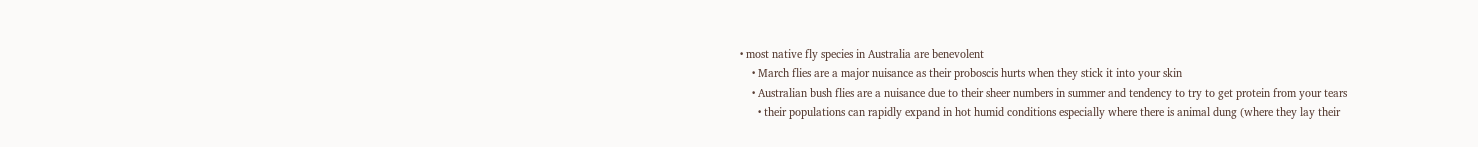• most native fly species in Australia are benevolent
    • March flies are a major nuisance as their proboscis hurts when they stick it into your skin
    • Australian bush flies are a nuisance due to their sheer numbers in summer and tendency to try to get protein from your tears
      • their populations can rapidly expand in hot humid conditions especially where there is animal dung (where they lay their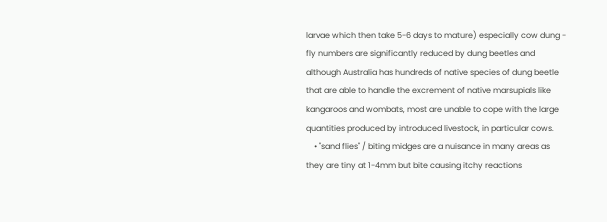larvae which then take 5-6 days to mature) especially cow dung - fly numbers are significantly reduced by dung beetles and although Australia has hundreds of native species of dung beetle that are able to handle the excrement of native marsupials like kangaroos and wombats, most are unable to cope with the large quantities produced by introduced livestock, in particular cows.
    • "sand flies" / biting midges are a nuisance in many areas as they are tiny at 1-4mm but bite causing itchy reactions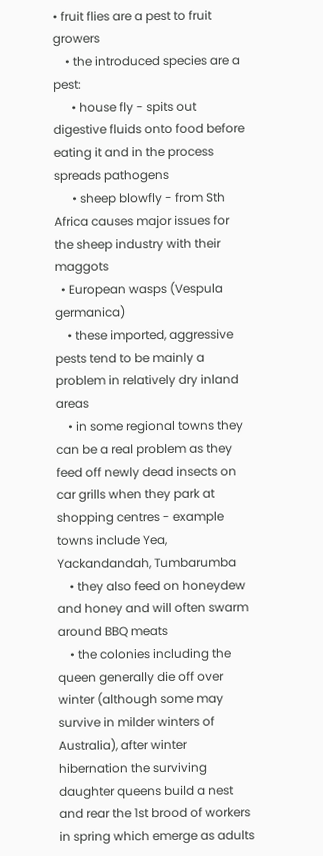• fruit flies are a pest to fruit growers
    • the introduced species are a pest:
      • house fly - spits out digestive fluids onto food before eating it and in the process spreads pathogens
      • sheep blowfly - from Sth Africa causes major issues for the sheep industry with their maggots
  • European wasps (Vespula germanica)
    • these imported, aggressive pests tend to be mainly a problem in relatively dry inland areas
    • in some regional towns they can be a real problem as they feed off newly dead insects on car grills when they park at shopping centres - example towns include Yea, Yackandandah, Tumbarumba
    • they also feed on honeydew and honey and will often swarm around BBQ meats
    • the colonies including the queen generally die off over winter (although some may survive in milder winters of Australia), after winter hibernation the surviving daughter queens build a nest and rear the 1st brood of workers in spring which emerge as adults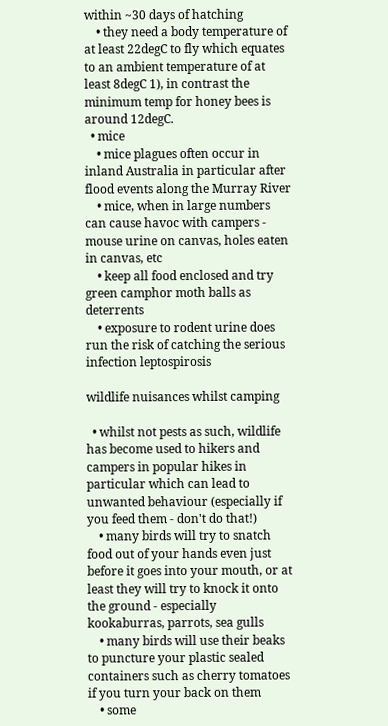within ~30 days of hatching
    • they need a body temperature of at least 22degC to fly which equates to an ambient temperature of at least 8degC 1), in contrast the minimum temp for honey bees is around 12degC.
  • mice
    • mice plagues often occur in inland Australia in particular after flood events along the Murray River
    • mice, when in large numbers can cause havoc with campers - mouse urine on canvas, holes eaten in canvas, etc
    • keep all food enclosed and try green camphor moth balls as deterrents
    • exposure to rodent urine does run the risk of catching the serious infection leptospirosis

wildlife nuisances whilst camping

  • whilst not pests as such, wildlife has become used to hikers and campers in popular hikes in particular which can lead to unwanted behaviour (especially if you feed them - don't do that!)
    • many birds will try to snatch food out of your hands even just before it goes into your mouth, or at least they will try to knock it onto the ground - especially kookaburras, parrots, sea gulls
    • many birds will use their beaks to puncture your plastic sealed containers such as cherry tomatoes if you turn your back on them
    • some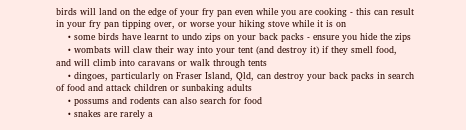birds will land on the edge of your fry pan even while you are cooking - this can result in your fry pan tipping over, or worse your hiking stove while it is on
    • some birds have learnt to undo zips on your back packs - ensure you hide the zips
    • wombats will claw their way into your tent (and destroy it) if they smell food, and will climb into caravans or walk through tents
    • dingoes, particularly on Fraser Island, Qld, can destroy your back packs in search of food and attack children or sunbaking adults
    • possums and rodents can also search for food
    • snakes are rarely a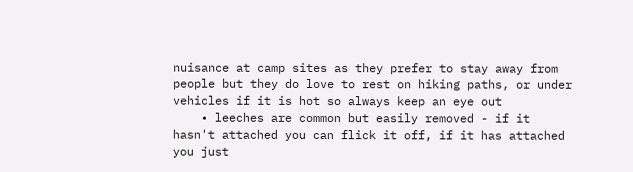nuisance at camp sites as they prefer to stay away from people but they do love to rest on hiking paths, or under vehicles if it is hot so always keep an eye out
    • leeches are common but easily removed - if it hasn't attached you can flick it off, if it has attached you just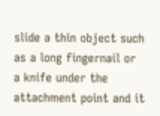slide a thin object such as a long fingernail or a knife under the attachment point and it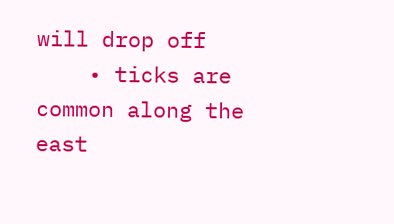will drop off
    • ticks are common along the east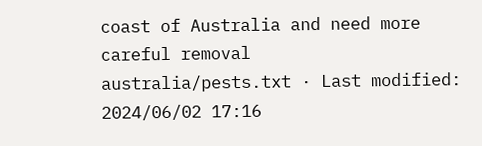coast of Australia and need more careful removal
australia/pests.txt · Last modified: 2024/06/02 17:16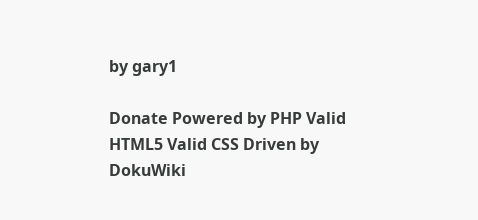by gary1

Donate Powered by PHP Valid HTML5 Valid CSS Driven by DokuWiki